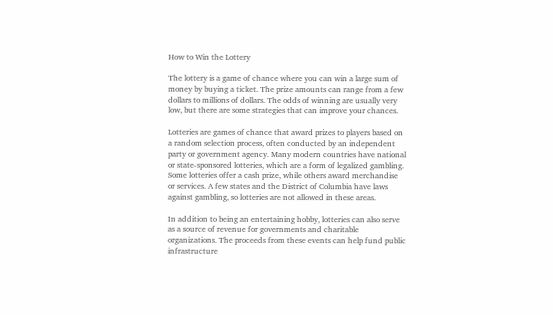How to Win the Lottery

The lottery is a game of chance where you can win a large sum of money by buying a ticket. The prize amounts can range from a few dollars to millions of dollars. The odds of winning are usually very low, but there are some strategies that can improve your chances.

Lotteries are games of chance that award prizes to players based on a random selection process, often conducted by an independent party or government agency. Many modern countries have national or state-sponsored lotteries, which are a form of legalized gambling. Some lotteries offer a cash prize, while others award merchandise or services. A few states and the District of Columbia have laws against gambling, so lotteries are not allowed in these areas.

In addition to being an entertaining hobby, lotteries can also serve as a source of revenue for governments and charitable organizations. The proceeds from these events can help fund public infrastructure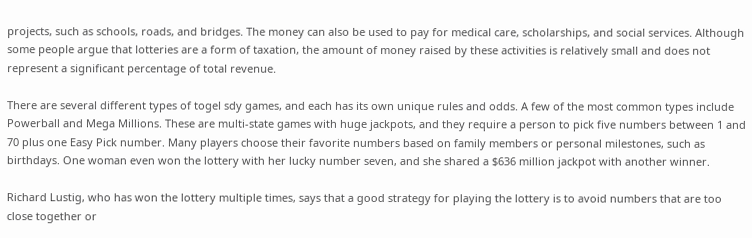projects, such as schools, roads, and bridges. The money can also be used to pay for medical care, scholarships, and social services. Although some people argue that lotteries are a form of taxation, the amount of money raised by these activities is relatively small and does not represent a significant percentage of total revenue.

There are several different types of togel sdy games, and each has its own unique rules and odds. A few of the most common types include Powerball and Mega Millions. These are multi-state games with huge jackpots, and they require a person to pick five numbers between 1 and 70 plus one Easy Pick number. Many players choose their favorite numbers based on family members or personal milestones, such as birthdays. One woman even won the lottery with her lucky number seven, and she shared a $636 million jackpot with another winner.

Richard Lustig, who has won the lottery multiple times, says that a good strategy for playing the lottery is to avoid numbers that are too close together or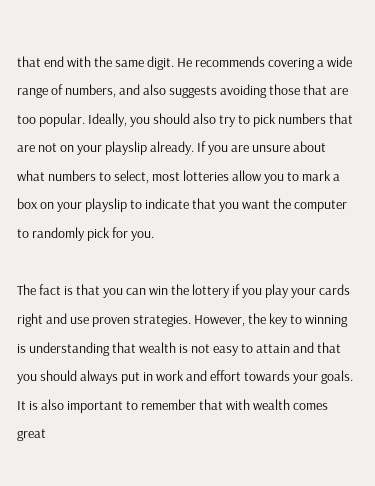that end with the same digit. He recommends covering a wide range of numbers, and also suggests avoiding those that are too popular. Ideally, you should also try to pick numbers that are not on your playslip already. If you are unsure about what numbers to select, most lotteries allow you to mark a box on your playslip to indicate that you want the computer to randomly pick for you.

The fact is that you can win the lottery if you play your cards right and use proven strategies. However, the key to winning is understanding that wealth is not easy to attain and that you should always put in work and effort towards your goals. It is also important to remember that with wealth comes great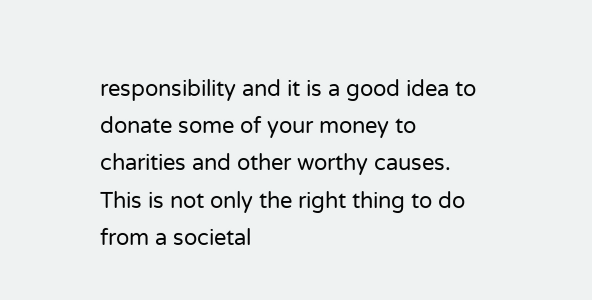responsibility and it is a good idea to donate some of your money to charities and other worthy causes. This is not only the right thing to do from a societal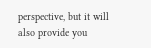perspective, but it will also provide you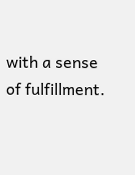with a sense of fulfillment.